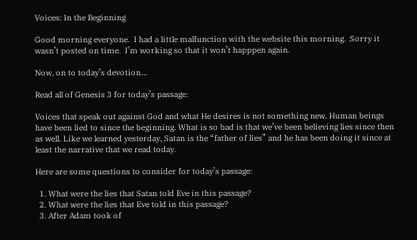Voices: In the Beginning

Good morning everyone.  I had a little malfunction with the website this morning.  Sorry it wasn’t posted on time.  I’m working so that it won’t happpen again.

Now, on to today’s devotion…

Read all of Genesis 3 for today’s passage:

Voices that speak out against God and what He desires is not something new. Human beings have been lied to since the beginning. What is so bad is that we’ve been believing lies since then as well. Like we learned yesterday, Satan is the “father of lies” and he has been doing it since at least the narrative that we read today.

Here are some questions to consider for today’s passage:

  1. What were the lies that Satan told Eve in this passage?
  2. What were the lies that Eve told in this passage?
  3. After Adam took of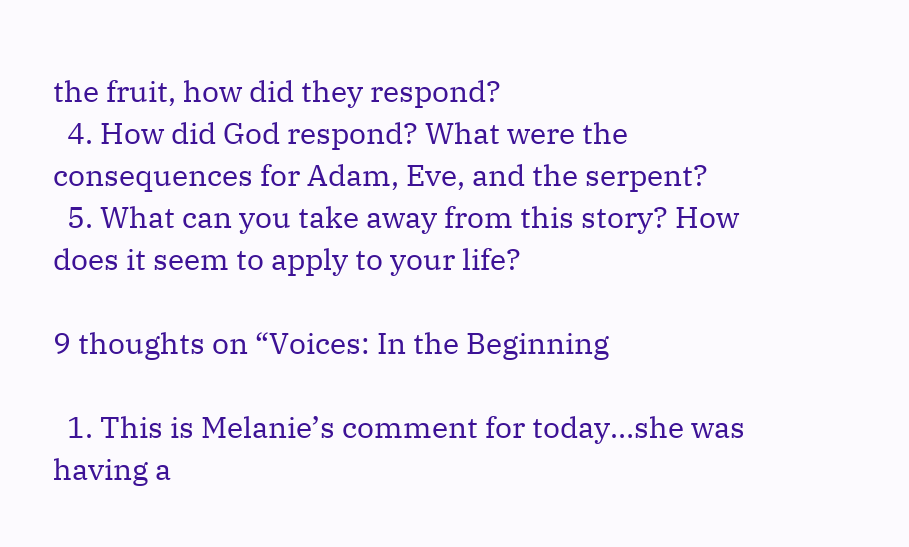the fruit, how did they respond?
  4. How did God respond? What were the consequences for Adam, Eve, and the serpent?
  5. What can you take away from this story? How does it seem to apply to your life?

9 thoughts on “Voices: In the Beginning

  1. This is Melanie’s comment for today…she was having a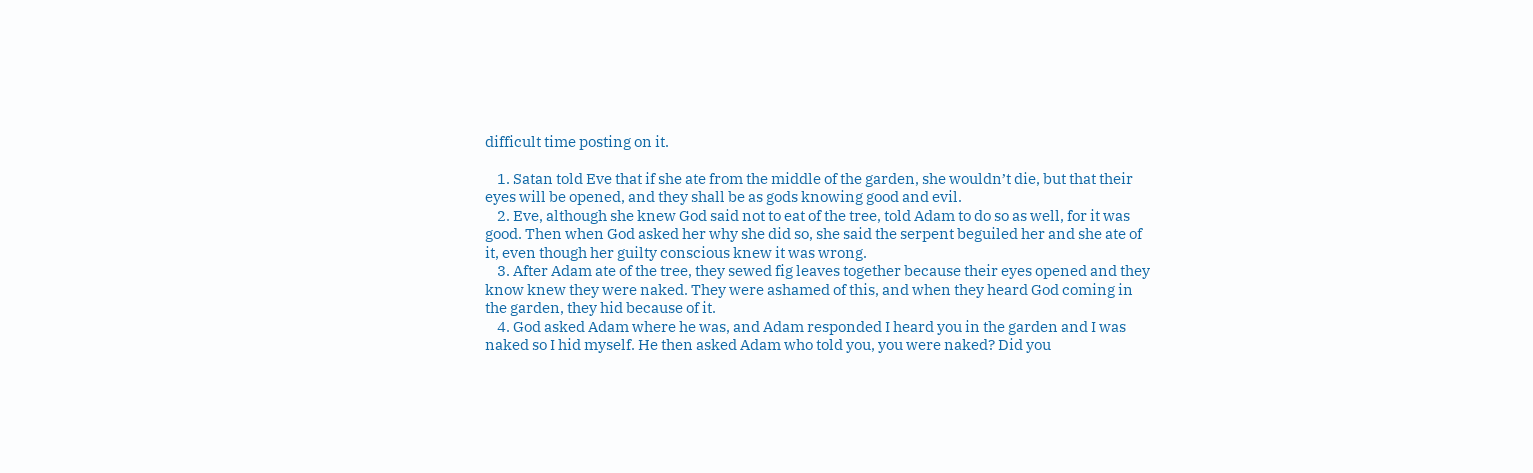difficult time posting on it.

    1. Satan told Eve that if she ate from the middle of the garden, she wouldn’t die, but that their eyes will be opened, and they shall be as gods knowing good and evil.
    2. Eve, although she knew God said not to eat of the tree, told Adam to do so as well, for it was good. Then when God asked her why she did so, she said the serpent beguiled her and she ate of it, even though her guilty conscious knew it was wrong.
    3. After Adam ate of the tree, they sewed fig leaves together because their eyes opened and they know knew they were naked. They were ashamed of this, and when they heard God coming in the garden, they hid because of it.
    4. God asked Adam where he was, and Adam responded I heard you in the garden and I was naked so I hid myself. He then asked Adam who told you, you were naked? Did you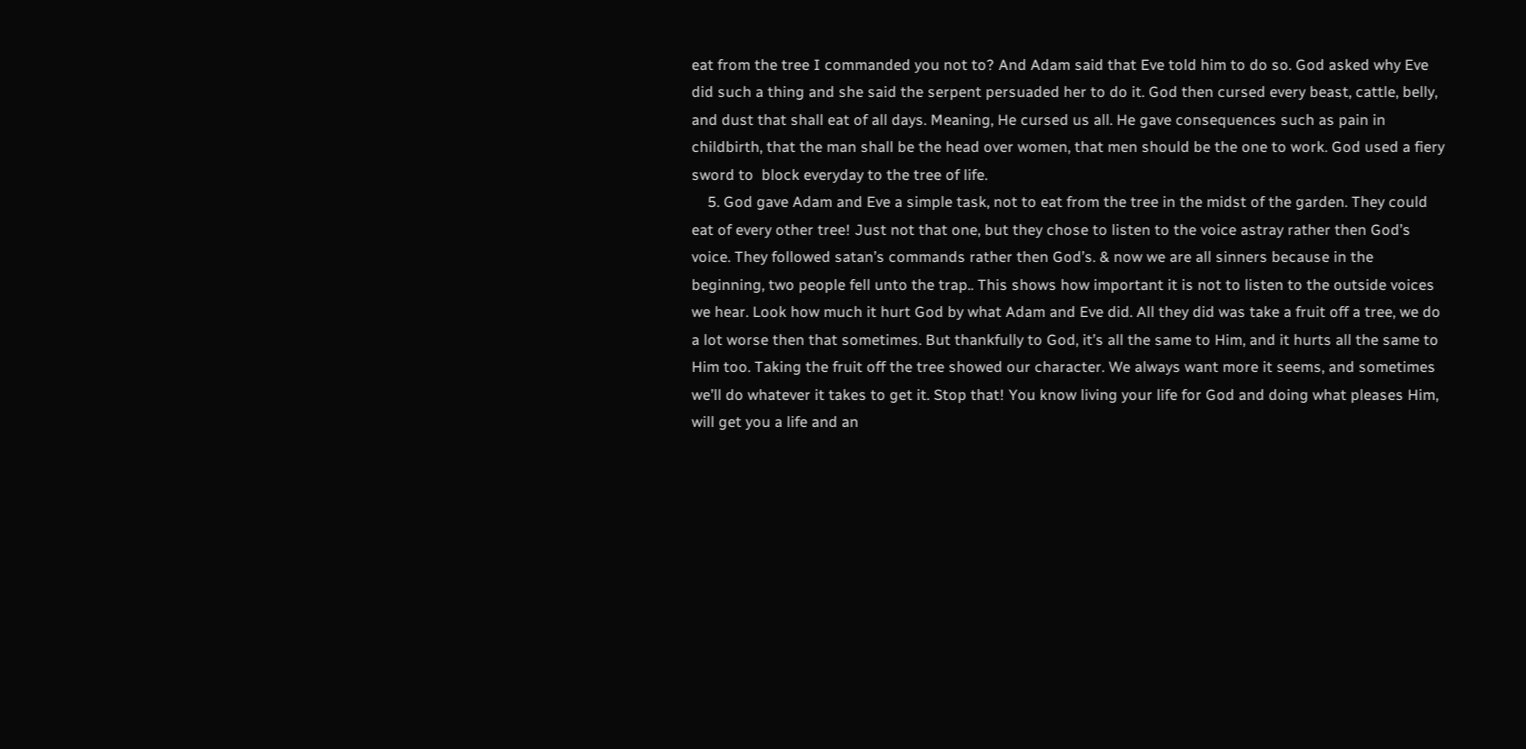eat from the tree I commanded you not to? And Adam said that Eve told him to do so. God asked why Eve did such a thing and she said the serpent persuaded her to do it. God then cursed every beast, cattle, belly, and dust that shall eat of all days. Meaning, He cursed us all. He gave consequences such as pain in childbirth, that the man shall be the head over women, that men should be the one to work. God used a fiery sword to  block everyday to the tree of life.
    5. God gave Adam and Eve a simple task, not to eat from the tree in the midst of the garden. They could eat of every other tree! Just not that one, but they chose to listen to the voice astray rather then God’s voice. They followed satan’s commands rather then God’s. & now we are all sinners because in the beginning, two people fell unto the trap.. This shows how important it is not to listen to the outside voices we hear. Look how much it hurt God by what Adam and Eve did. All they did was take a fruit off a tree, we do a lot worse then that sometimes. But thankfully to God, it’s all the same to Him, and it hurts all the same to Him too. Taking the fruit off the tree showed our character. We always want more it seems, and sometimes we’ll do whatever it takes to get it. Stop that! You know living your life for God and doing what pleases Him, will get you a life and an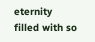eternity filled with so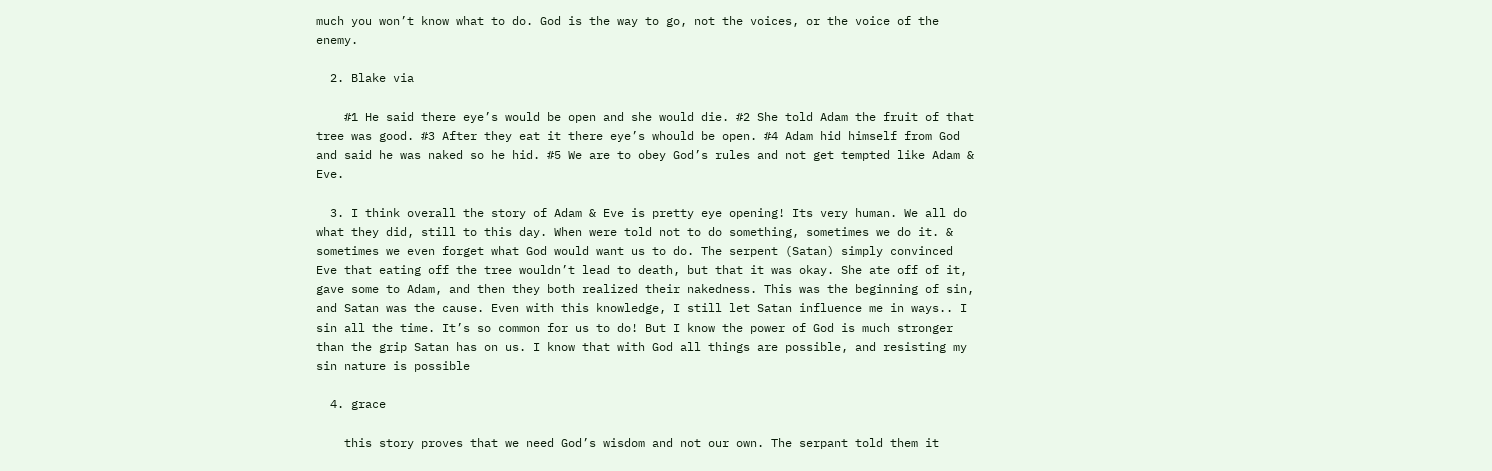much you won’t know what to do. God is the way to go, not the voices, or the voice of the enemy.

  2. Blake via

    #1 He said there eye’s would be open and she would die. #2 She told Adam the fruit of that tree was good. #3 After they eat it there eye’s whould be open. #4 Adam hid himself from God and said he was naked so he hid. #5 We are to obey God’s rules and not get tempted like Adam & Eve.

  3. I think overall the story of Adam & Eve is pretty eye opening! Its very human. We all do what they did, still to this day. When were told not to do something, sometimes we do it. & sometimes we even forget what God would want us to do. The serpent (Satan) simply convinced Eve that eating off the tree wouldn’t lead to death, but that it was okay. She ate off of it, gave some to Adam, and then they both realized their nakedness. This was the beginning of sin, and Satan was the cause. Even with this knowledge, I still let Satan influence me in ways.. I sin all the time. It’s so common for us to do! But I know the power of God is much stronger than the grip Satan has on us. I know that with God all things are possible, and resisting my sin nature is possible

  4. grace

    this story proves that we need God’s wisdom and not our own. The serpant told them it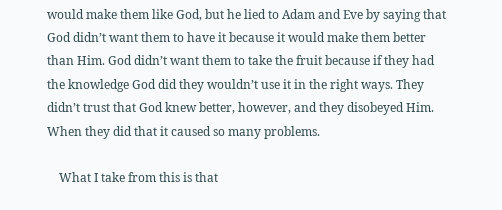would make them like God, but he lied to Adam and Eve by saying that God didn’t want them to have it because it would make them better than Him. God didn’t want them to take the fruit because if they had the knowledge God did they wouldn’t use it in the right ways. They didn’t trust that God knew better, however, and they disobeyed Him. When they did that it caused so many problems.

    What I take from this is that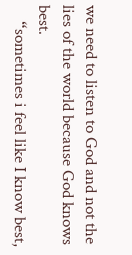we need to listen to God and not the lies of the world because God knows best.
    “sometimes i feel like I know best,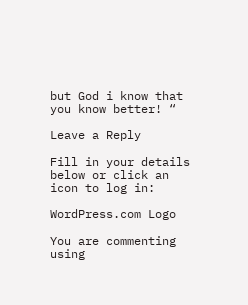but God i know that you know better! “

Leave a Reply

Fill in your details below or click an icon to log in:

WordPress.com Logo

You are commenting using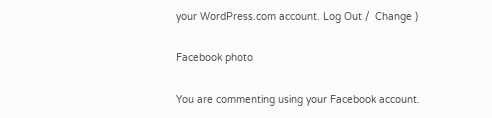your WordPress.com account. Log Out /  Change )

Facebook photo

You are commenting using your Facebook account.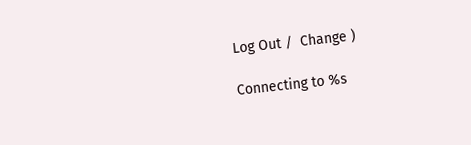Log Out /  Change )

Connecting to %s